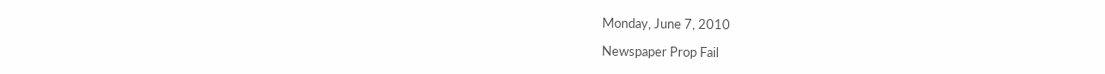Monday, June 7, 2010

Newspaper Prop Fail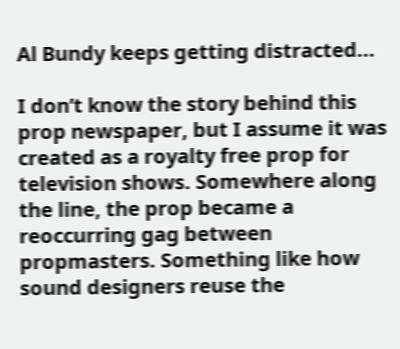Al Bundy keeps getting distracted...

I don’t know the story behind this prop newspaper, but I assume it was created as a royalty free prop for television shows. Somewhere along the line, the prop became a reoccurring gag between propmasters. Something like how sound designers reuse the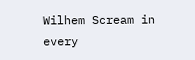Wilhem Scream in every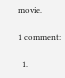movie.

1 comment:

  1.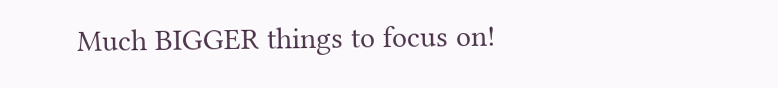Much BIGGER things to focus on!